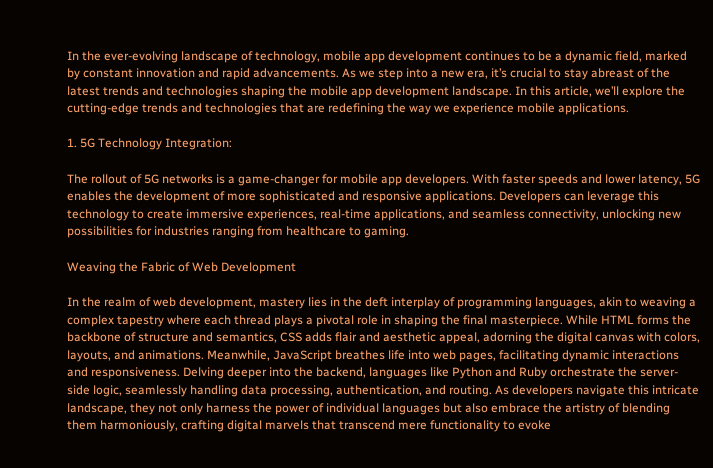In the ever-evolving landscape of technology, mobile app development continues to be a dynamic field, marked by constant innovation and rapid advancements. As we step into a new era, it’s crucial to stay abreast of the latest trends and technologies shaping the mobile app development landscape. In this article, we’ll explore the cutting-edge trends and technologies that are redefining the way we experience mobile applications.

1. 5G Technology Integration:

The rollout of 5G networks is a game-changer for mobile app developers. With faster speeds and lower latency, 5G enables the development of more sophisticated and responsive applications. Developers can leverage this technology to create immersive experiences, real-time applications, and seamless connectivity, unlocking new possibilities for industries ranging from healthcare to gaming.

Weaving the Fabric of Web Development

In the realm of web development, mastery lies in the deft interplay of programming languages, akin to weaving a complex tapestry where each thread plays a pivotal role in shaping the final masterpiece. While HTML forms the backbone of structure and semantics, CSS adds flair and aesthetic appeal, adorning the digital canvas with colors, layouts, and animations. Meanwhile, JavaScript breathes life into web pages, facilitating dynamic interactions and responsiveness. Delving deeper into the backend, languages like Python and Ruby orchestrate the server-side logic, seamlessly handling data processing, authentication, and routing. As developers navigate this intricate landscape, they not only harness the power of individual languages but also embrace the artistry of blending them harmoniously, crafting digital marvels that transcend mere functionality to evoke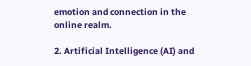emotion and connection in the online realm.

2. Artificial Intelligence (AI) and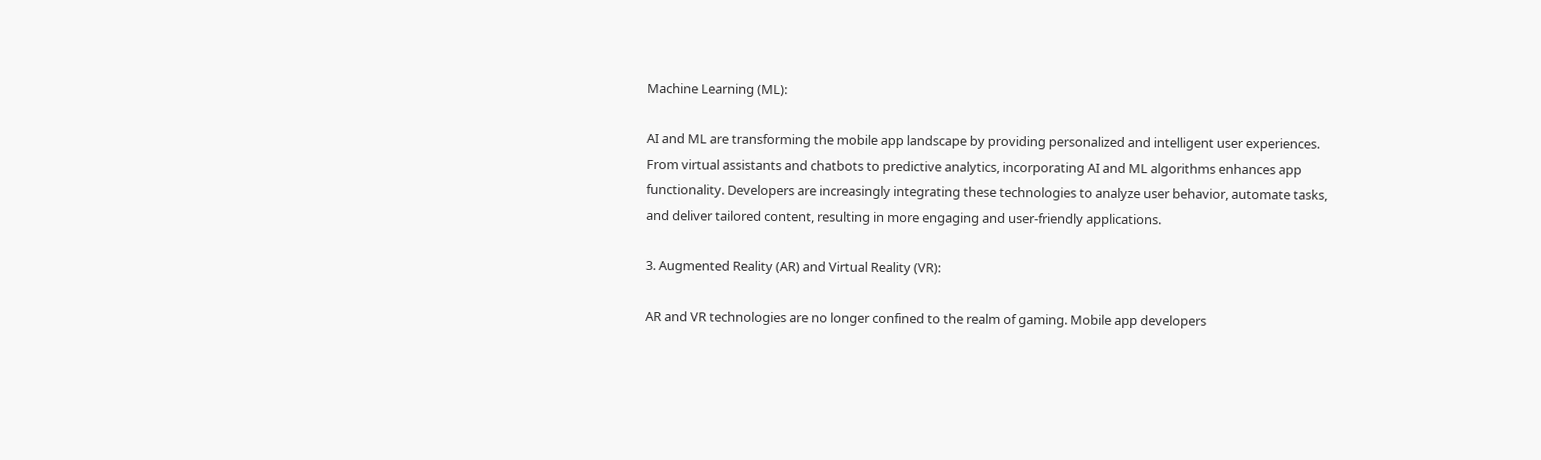Machine Learning (ML):

AI and ML are transforming the mobile app landscape by providing personalized and intelligent user experiences. From virtual assistants and chatbots to predictive analytics, incorporating AI and ML algorithms enhances app functionality. Developers are increasingly integrating these technologies to analyze user behavior, automate tasks, and deliver tailored content, resulting in more engaging and user-friendly applications.

3. Augmented Reality (AR) and Virtual Reality (VR):

AR and VR technologies are no longer confined to the realm of gaming. Mobile app developers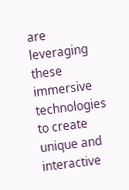are leveraging these immersive technologies to create unique and interactive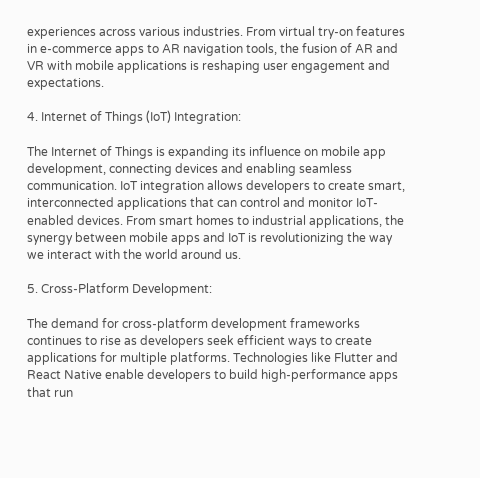experiences across various industries. From virtual try-on features in e-commerce apps to AR navigation tools, the fusion of AR and VR with mobile applications is reshaping user engagement and expectations.

4. Internet of Things (IoT) Integration:

The Internet of Things is expanding its influence on mobile app development, connecting devices and enabling seamless communication. IoT integration allows developers to create smart, interconnected applications that can control and monitor IoT-enabled devices. From smart homes to industrial applications, the synergy between mobile apps and IoT is revolutionizing the way we interact with the world around us.

5. Cross-Platform Development:

The demand for cross-platform development frameworks continues to rise as developers seek efficient ways to create applications for multiple platforms. Technologies like Flutter and React Native enable developers to build high-performance apps that run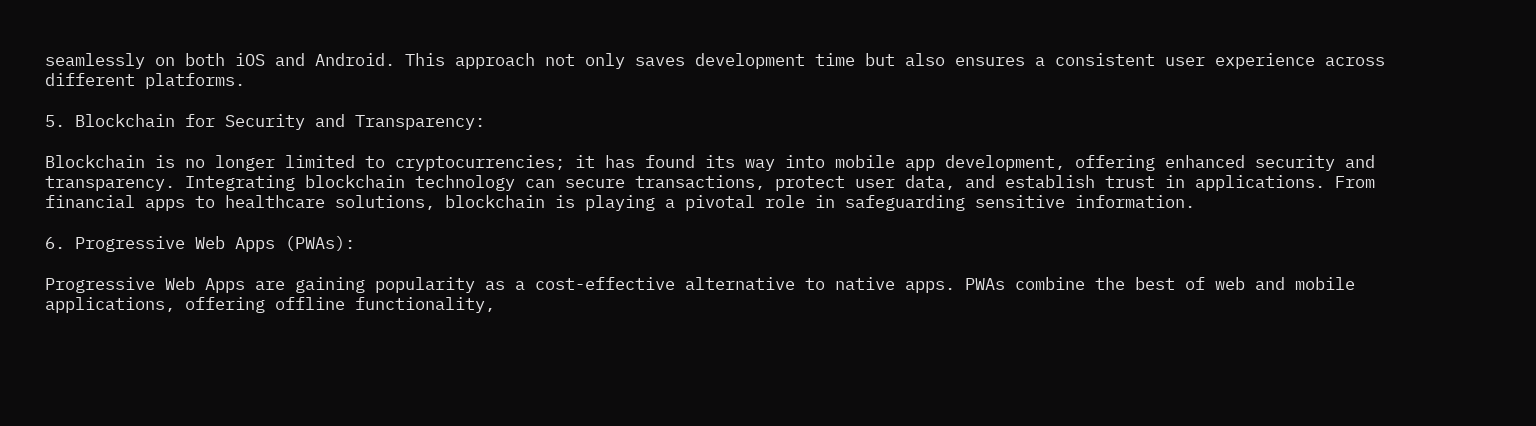seamlessly on both iOS and Android. This approach not only saves development time but also ensures a consistent user experience across different platforms.

5. Blockchain for Security and Transparency:

Blockchain is no longer limited to cryptocurrencies; it has found its way into mobile app development, offering enhanced security and transparency. Integrating blockchain technology can secure transactions, protect user data, and establish trust in applications. From financial apps to healthcare solutions, blockchain is playing a pivotal role in safeguarding sensitive information.

6. Progressive Web Apps (PWAs):

Progressive Web Apps are gaining popularity as a cost-effective alternative to native apps. PWAs combine the best of web and mobile applications, offering offline functionality,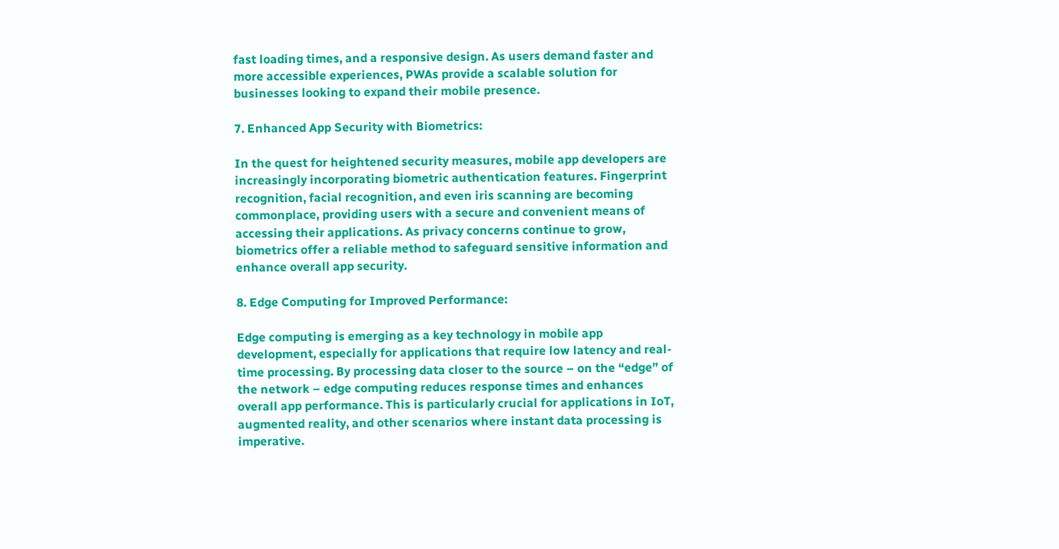fast loading times, and a responsive design. As users demand faster and more accessible experiences, PWAs provide a scalable solution for businesses looking to expand their mobile presence.

7. Enhanced App Security with Biometrics:

In the quest for heightened security measures, mobile app developers are increasingly incorporating biometric authentication features. Fingerprint recognition, facial recognition, and even iris scanning are becoming commonplace, providing users with a secure and convenient means of accessing their applications. As privacy concerns continue to grow, biometrics offer a reliable method to safeguard sensitive information and enhance overall app security.

8. Edge Computing for Improved Performance:

Edge computing is emerging as a key technology in mobile app development, especially for applications that require low latency and real-time processing. By processing data closer to the source – on the “edge” of the network – edge computing reduces response times and enhances overall app performance. This is particularly crucial for applications in IoT, augmented reality, and other scenarios where instant data processing is imperative.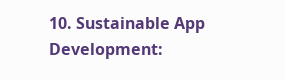10. Sustainable App Development: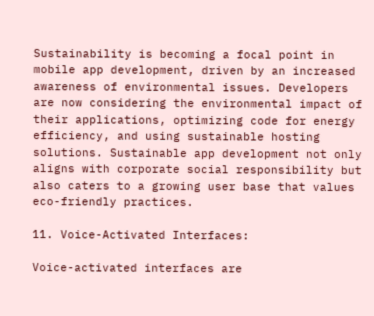Sustainability is becoming a focal point in mobile app development, driven by an increased awareness of environmental issues. Developers are now considering the environmental impact of their applications, optimizing code for energy efficiency, and using sustainable hosting solutions. Sustainable app development not only aligns with corporate social responsibility but also caters to a growing user base that values eco-friendly practices.

11. Voice-Activated Interfaces:

Voice-activated interfaces are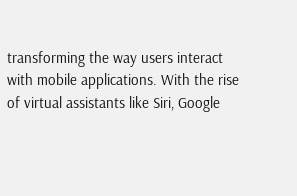transforming the way users interact with mobile applications. With the rise of virtual assistants like Siri, Google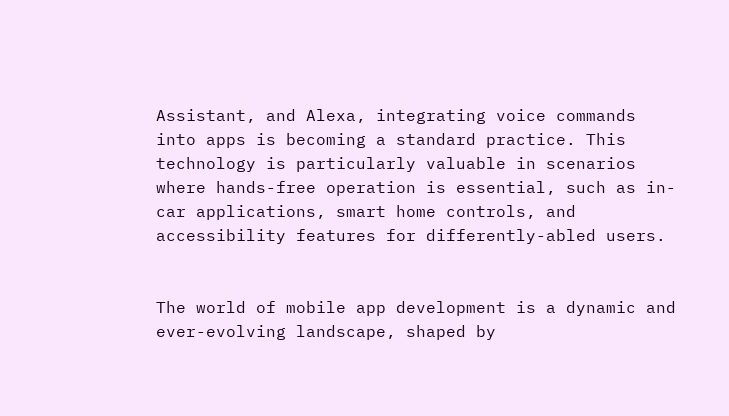Assistant, and Alexa, integrating voice commands into apps is becoming a standard practice. This technology is particularly valuable in scenarios where hands-free operation is essential, such as in-car applications, smart home controls, and accessibility features for differently-abled users.


The world of mobile app development is a dynamic and ever-evolving landscape, shaped by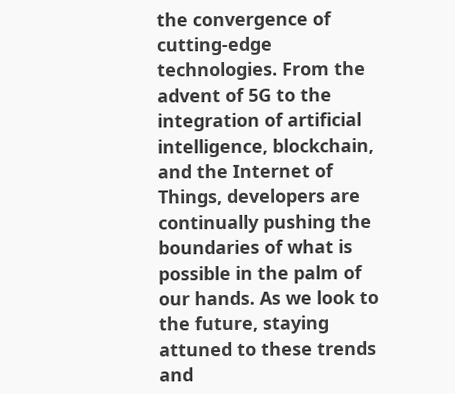the convergence of cutting-edge technologies. From the advent of 5G to the integration of artificial intelligence, blockchain, and the Internet of Things, developers are continually pushing the boundaries of what is possible in the palm of our hands. As we look to the future, staying attuned to these trends and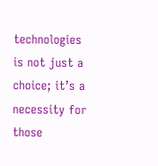technologies is not just a choice; it’s a necessity for those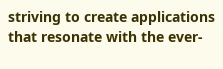striving to create applications that resonate with the ever-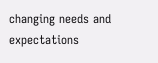changing needs and expectations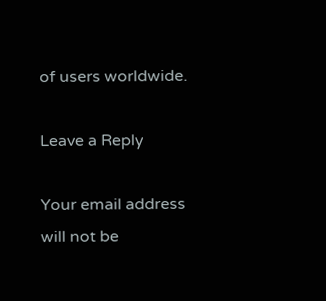of users worldwide.

Leave a Reply

Your email address will not be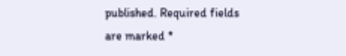published. Required fields are marked *